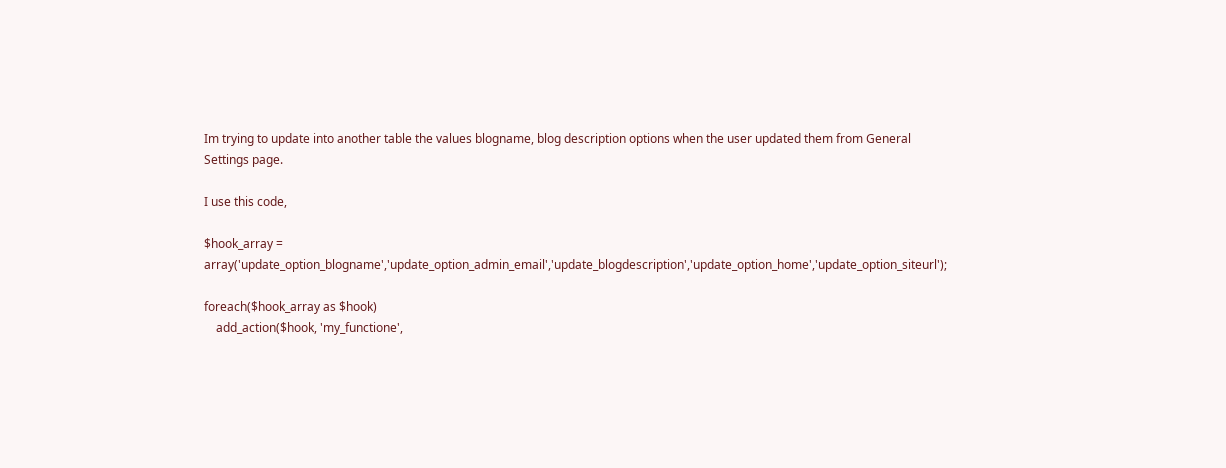Im trying to update into another table the values blogname, blog description options when the user updated them from General Settings page.

I use this code,

$hook_array = array('update_option_blogname','update_option_admin_email','update_blogdescription','update_option_home','update_option_siteurl');

foreach($hook_array as $hook)
    add_action($hook, 'my_functione',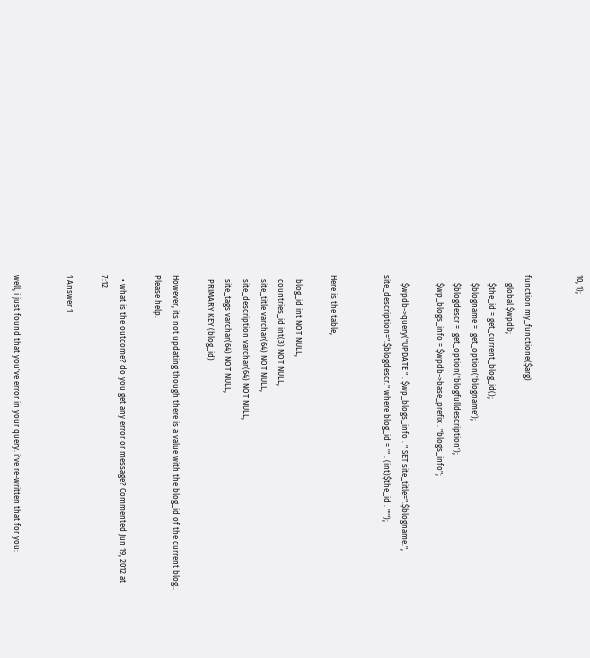10, 1);


function my_functione($arg)
    global $wpdb;
    $the_id = get_current_blog_id();
    $blogname =  get_option('blogname');
    $blogdescr =  get_option('blogfulldescription');
    $wp_blogs_info = $wpdb->base_prefix . "blogs_info";

    $wpdb->query("UPDATE " . $wp_blogs_info . " SET site_title=".$blogname.", site_description=".$blogdescr." where blog_id = '" . (int)$the_id . "'");


Here is the table,

  blog_id int NOT NULL,
  countries_id int(3) NOT NULL,
  site_title varchar(64) NOT NULL,
  site_description varchar(64) NOT NULL,
  site_tags varchar(64) NOT NULL,
  PRIMARY KEY (blog_id)

However, its not updating though there is a value with the blog_id of the current blog.. Please help.

  • what is the outcome? do you get any error or message? Commented Jun 19, 2012 at 7:12

1 Answer 1


well, i just found that you've error in your query. i've re-written that for you: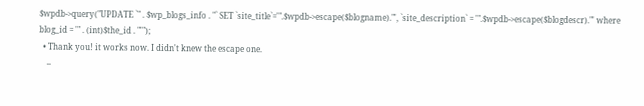$wpdb->query("UPDATE `" . $wp_blogs_info . "` SET `site_title`='".$wpdb->escape($blogname)."', `site_description` = '".$wpdb->escape($blogdescr)."' where blog_id = '" . (int)$the_id . "'");
  • Thank you! it works now. I didn't knew the escape one.
    –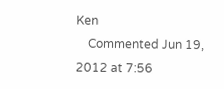Ken
    Commented Jun 19, 2012 at 7:56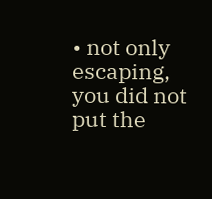• not only escaping, you did not put the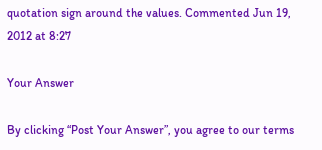quotation sign around the values. Commented Jun 19, 2012 at 8:27

Your Answer

By clicking “Post Your Answer”, you agree to our terms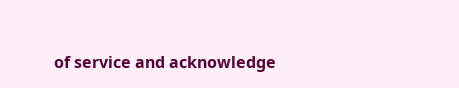of service and acknowledge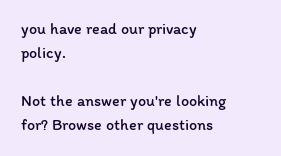you have read our privacy policy.

Not the answer you're looking for? Browse other questions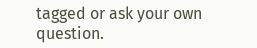tagged or ask your own question.